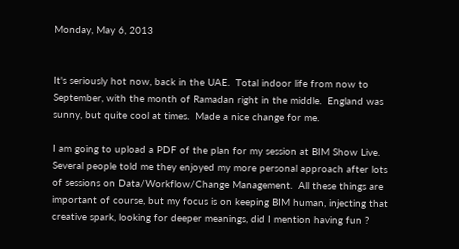Monday, May 6, 2013


It's seriously hot now, back in the UAE.  Total indoor life from now to September, with the month of Ramadan right in the middle.  England was sunny, but quite cool at times.  Made a nice change for me.

I am going to upload a PDF of the plan for my session at BIM Show Live.  Several people told me they enjoyed my more personal approach after lots of sessions on Data/Workflow/Change Management.  All these things are important of course, but my focus is on keeping BIM human, injecting that creative spark, looking for deeper meanings, did I mention having fun ?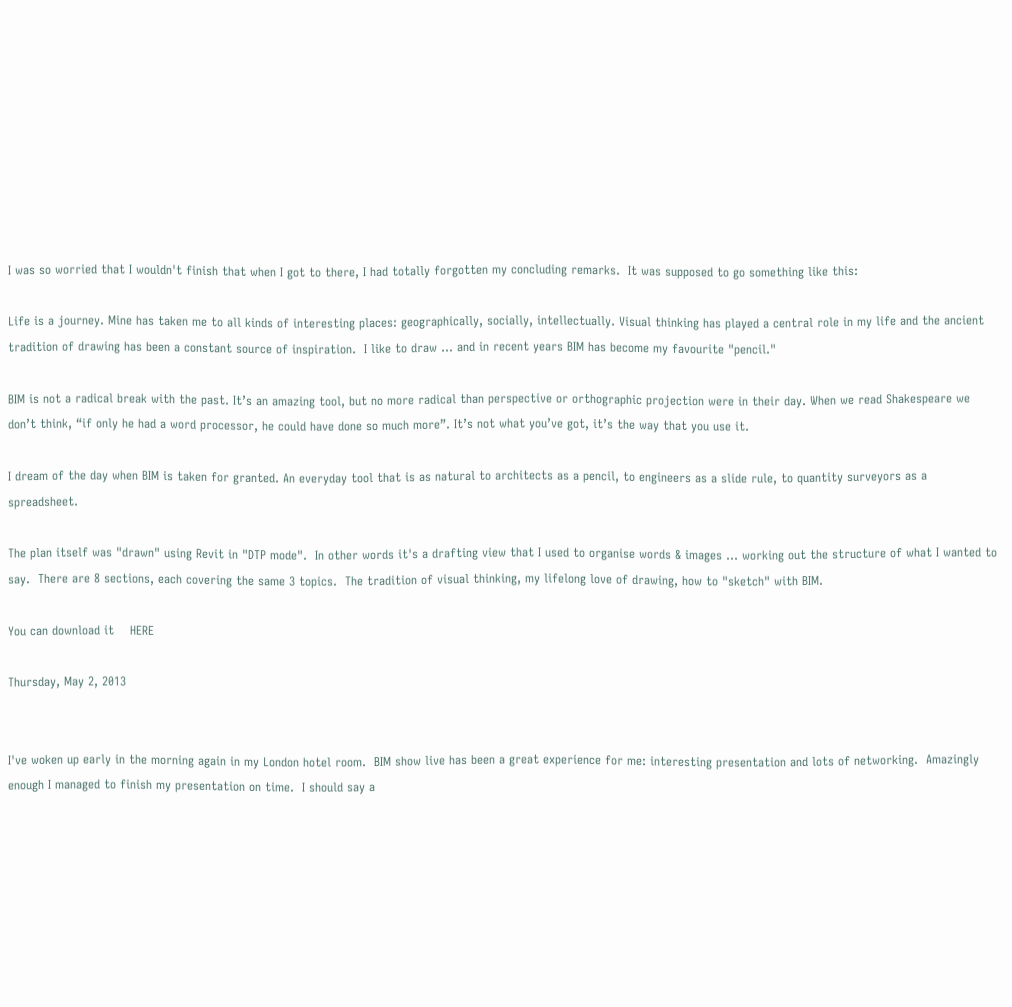I was so worried that I wouldn't finish that when I got to there, I had totally forgotten my concluding remarks.  It was supposed to go something like this:

Life is a journey. Mine has taken me to all kinds of interesting places: geographically, socially, intellectually. Visual thinking has played a central role in my life and the ancient tradition of drawing has been a constant source of inspiration.  I like to draw ... and in recent years BIM has become my favourite "pencil."

BIM is not a radical break with the past. It’s an amazing tool, but no more radical than perspective or orthographic projection were in their day. When we read Shakespeare we don’t think, “if only he had a word processor, he could have done so much more”. It’s not what you’ve got, it’s the way that you use it.

I dream of the day when BIM is taken for granted. An everyday tool that is as natural to architects as a pencil, to engineers as a slide rule, to quantity surveyors as a spreadsheet.

The plan itself was "drawn" using Revit in "DTP mode".  In other words it's a drafting view that I used to organise words & images ... working out the structure of what I wanted to say.  There are 8 sections, each covering the same 3 topics.  The tradition of visual thinking, my lifelong love of drawing, how to "sketch" with BIM.

You can download it    HERE

Thursday, May 2, 2013


I've woken up early in the morning again in my London hotel room.  BIM show live has been a great experience for me: interesting presentation and lots of networking.  Amazingly enough I managed to finish my presentation on time.  I should say a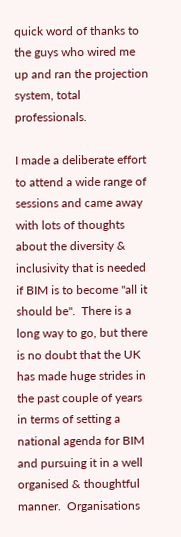quick word of thanks to the guys who wired me up and ran the projection system, total professionals.

I made a deliberate effort to attend a wide range of sessions and came away with lots of thoughts about the diversity & inclusivity that is needed if BIM is to become "all it should be".  There is a long way to go, but there is no doubt that the UK has made huge strides in the past couple of years in terms of setting a national agenda for BIM and pursuing it in a well organised & thoughtful manner.  Organisations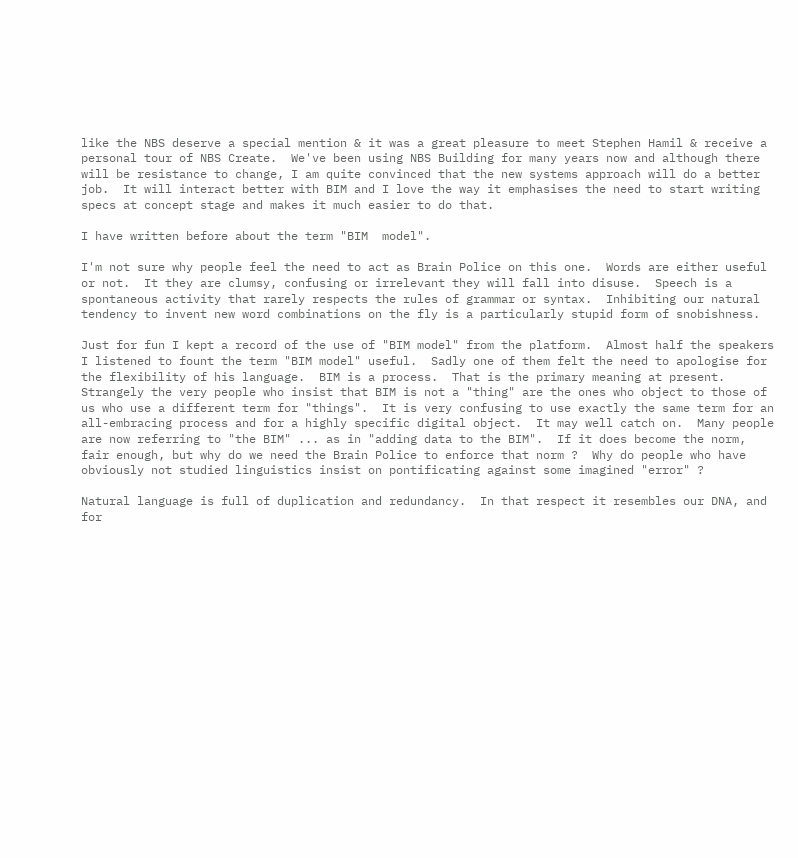like the NBS deserve a special mention & it was a great pleasure to meet Stephen Hamil & receive a personal tour of NBS Create.  We've been using NBS Building for many years now and although there will be resistance to change, I am quite convinced that the new systems approach will do a better job.  It will interact better with BIM and I love the way it emphasises the need to start writing specs at concept stage and makes it much easier to do that.

I have written before about the term "BIM  model".

I'm not sure why people feel the need to act as Brain Police on this one.  Words are either useful or not.  It they are clumsy, confusing or irrelevant they will fall into disuse.  Speech is a spontaneous activity that rarely respects the rules of grammar or syntax.  Inhibiting our natural tendency to invent new word combinations on the fly is a particularly stupid form of snobishness.

Just for fun I kept a record of the use of "BIM model" from the platform.  Almost half the speakers I listened to fount the term "BIM model" useful.  Sadly one of them felt the need to apologise for the flexibility of his language.  BIM is a process.  That is the primary meaning at present.  Strangely the very people who insist that BIM is not a "thing" are the ones who object to those of us who use a different term for "things".  It is very confusing to use exactly the same term for an all-embracing process and for a highly specific digital object.  It may well catch on.  Many people are now referring to "the BIM" ... as in "adding data to the BIM".  If it does become the norm, fair enough, but why do we need the Brain Police to enforce that norm ?  Why do people who have obviously not studied linguistics insist on pontificating against some imagined "error" ?

Natural language is full of duplication and redundancy.  In that respect it resembles our DNA, and for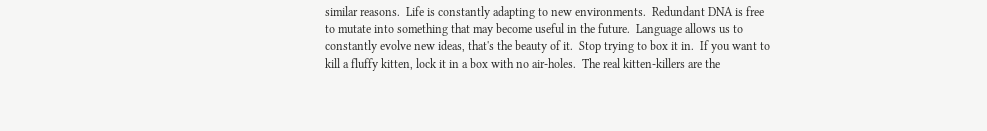similar reasons.  Life is constantly adapting to new environments.  Redundant DNA is free to mutate into something that may become useful in the future.  Language allows us to constantly evolve new ideas, that's the beauty of it.  Stop trying to box it in.  If you want to kill a fluffy kitten, lock it in a box with no air-holes.  The real kitten-killers are the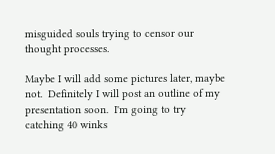misguided souls trying to censor our thought processes.

Maybe I will add some pictures later, maybe not.  Definitely I will post an outline of my presentation soon.  I'm going to try catching 40 winks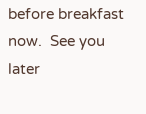before breakfast now.  See you later